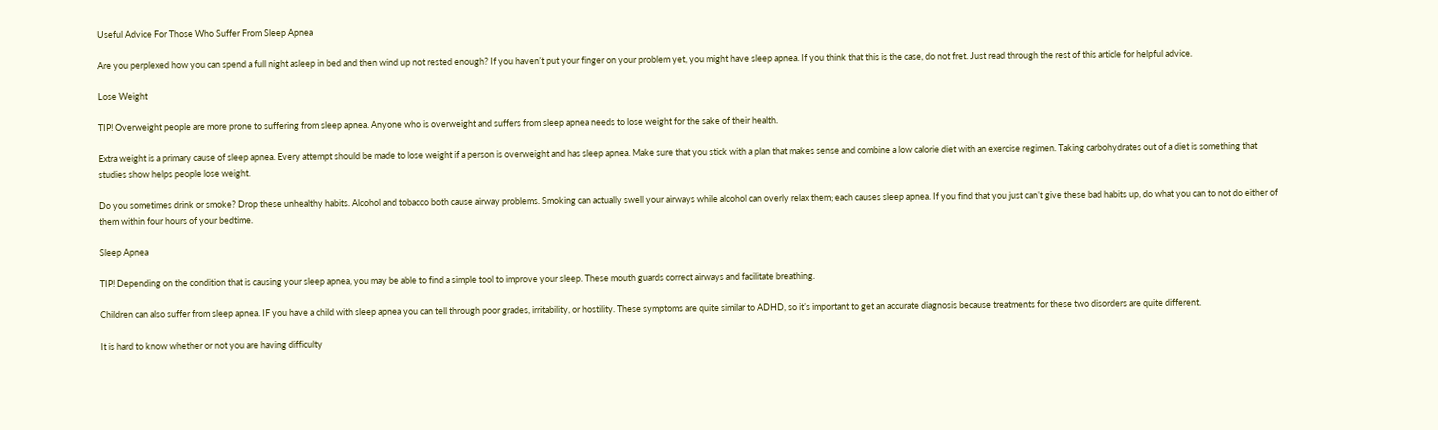Useful Advice For Those Who Suffer From Sleep Apnea

Are you perplexed how you can spend a full night asleep in bed and then wind up not rested enough? If you haven’t put your finger on your problem yet, you might have sleep apnea. If you think that this is the case, do not fret. Just read through the rest of this article for helpful advice.

Lose Weight

TIP! Overweight people are more prone to suffering from sleep apnea. Anyone who is overweight and suffers from sleep apnea needs to lose weight for the sake of their health.

Extra weight is a primary cause of sleep apnea. Every attempt should be made to lose weight if a person is overweight and has sleep apnea. Make sure that you stick with a plan that makes sense and combine a low calorie diet with an exercise regimen. Taking carbohydrates out of a diet is something that studies show helps people lose weight.

Do you sometimes drink or smoke? Drop these unhealthy habits. Alcohol and tobacco both cause airway problems. Smoking can actually swell your airways while alcohol can overly relax them; each causes sleep apnea. If you find that you just can’t give these bad habits up, do what you can to not do either of them within four hours of your bedtime.

Sleep Apnea

TIP! Depending on the condition that is causing your sleep apnea, you may be able to find a simple tool to improve your sleep. These mouth guards correct airways and facilitate breathing.

Children can also suffer from sleep apnea. IF you have a child with sleep apnea you can tell through poor grades, irritability, or hostility. These symptoms are quite similar to ADHD, so it’s important to get an accurate diagnosis because treatments for these two disorders are quite different.

It is hard to know whether or not you are having difficulty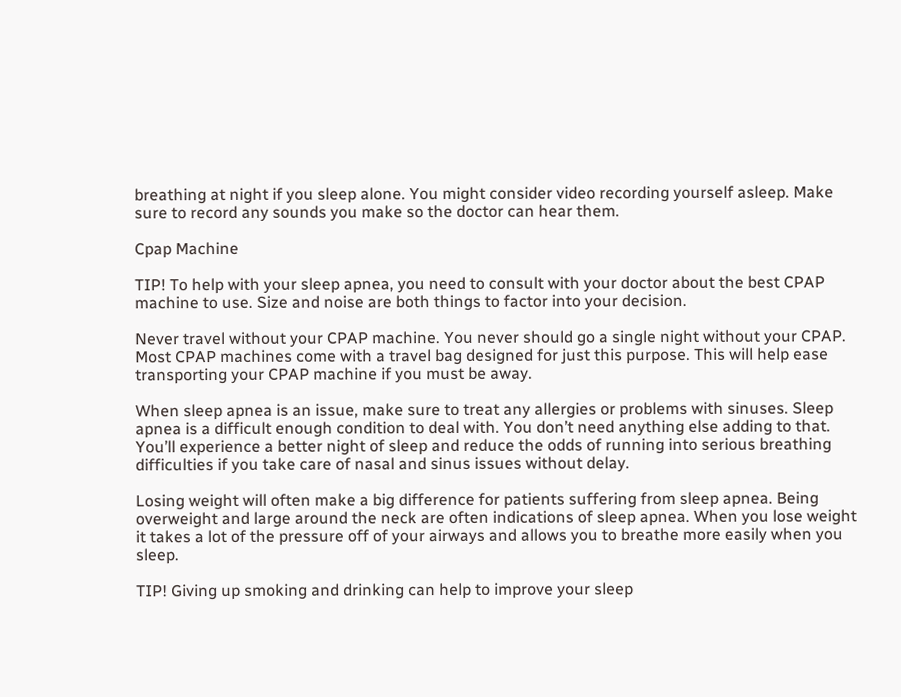breathing at night if you sleep alone. You might consider video recording yourself asleep. Make sure to record any sounds you make so the doctor can hear them.

Cpap Machine

TIP! To help with your sleep apnea, you need to consult with your doctor about the best CPAP machine to use. Size and noise are both things to factor into your decision.

Never travel without your CPAP machine. You never should go a single night without your CPAP. Most CPAP machines come with a travel bag designed for just this purpose. This will help ease transporting your CPAP machine if you must be away.

When sleep apnea is an issue, make sure to treat any allergies or problems with sinuses. Sleep apnea is a difficult enough condition to deal with. You don’t need anything else adding to that. You’ll experience a better night of sleep and reduce the odds of running into serious breathing difficulties if you take care of nasal and sinus issues without delay.

Losing weight will often make a big difference for patients suffering from sleep apnea. Being overweight and large around the neck are often indications of sleep apnea. When you lose weight it takes a lot of the pressure off of your airways and allows you to breathe more easily when you sleep.

TIP! Giving up smoking and drinking can help to improve your sleep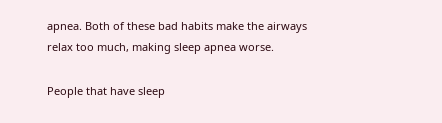apnea. Both of these bad habits make the airways relax too much, making sleep apnea worse.

People that have sleep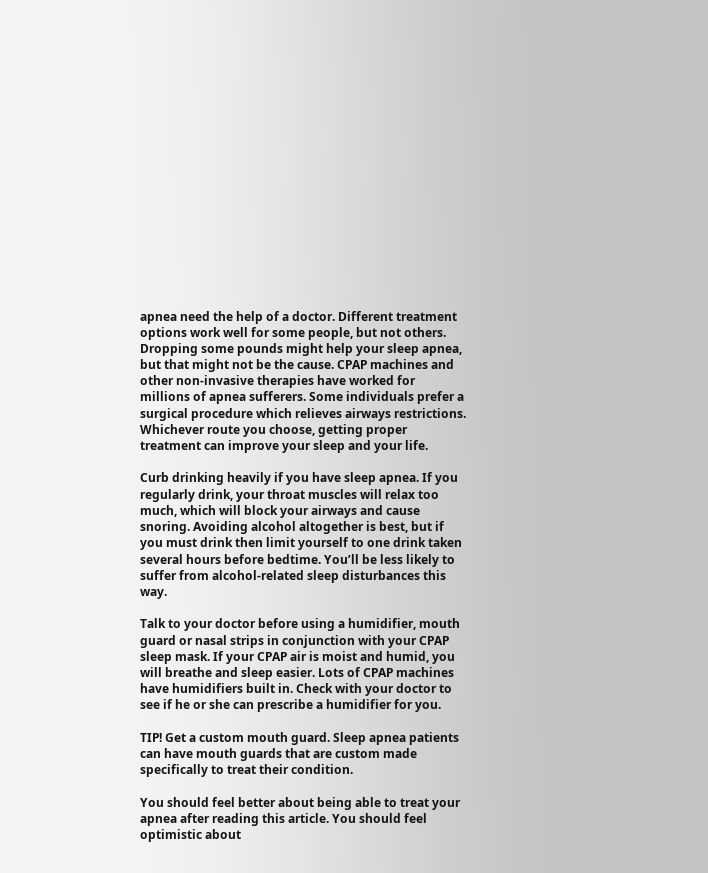apnea need the help of a doctor. Different treatment options work well for some people, but not others. Dropping some pounds might help your sleep apnea, but that might not be the cause. CPAP machines and other non-invasive therapies have worked for millions of apnea sufferers. Some individuals prefer a surgical procedure which relieves airways restrictions. Whichever route you choose, getting proper treatment can improve your sleep and your life.

Curb drinking heavily if you have sleep apnea. If you regularly drink, your throat muscles will relax too much, which will block your airways and cause snoring. Avoiding alcohol altogether is best, but if you must drink then limit yourself to one drink taken several hours before bedtime. You’ll be less likely to suffer from alcohol-related sleep disturbances this way.

Talk to your doctor before using a humidifier, mouth guard or nasal strips in conjunction with your CPAP sleep mask. If your CPAP air is moist and humid, you will breathe and sleep easier. Lots of CPAP machines have humidifiers built in. Check with your doctor to see if he or she can prescribe a humidifier for you.

TIP! Get a custom mouth guard. Sleep apnea patients can have mouth guards that are custom made specifically to treat their condition.

You should feel better about being able to treat your apnea after reading this article. You should feel optimistic about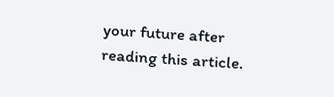your future after reading this article.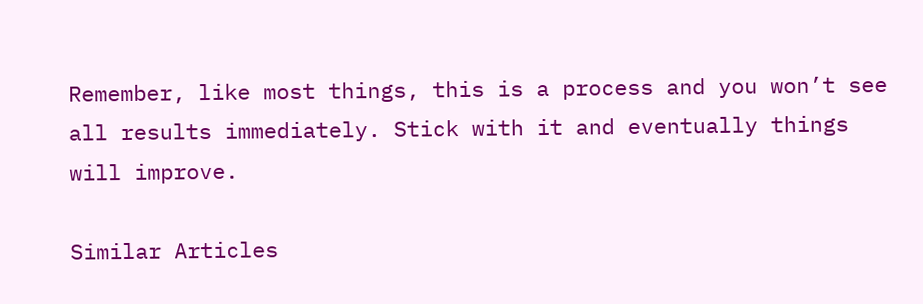Remember, like most things, this is a process and you won’t see all results immediately. Stick with it and eventually things will improve.

Similar Articles